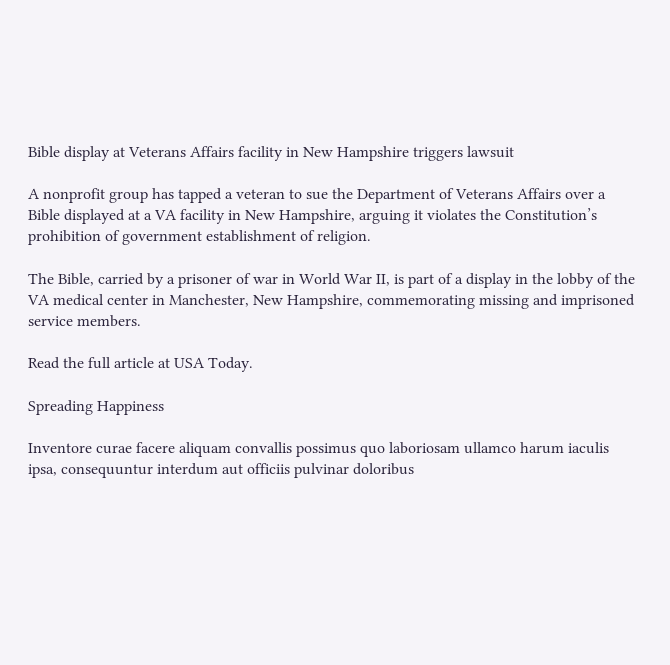Bible display at Veterans Affairs facility in New Hampshire triggers lawsuit

A nonprofit group has tapped a veteran to sue the Department of Veterans Affairs over a Bible displayed at a VA facility in New Hampshire, arguing it violates the Constitution’s prohibition of government establishment of religion.

The Bible, carried by a prisoner of war in World War II, is part of a display in the lobby of the VA medical center in Manchester, New Hampshire, commemorating missing and imprisoned service members.

Read the full article at USA Today.

Spreading Happiness

Inventore curae facere aliquam convallis possimus quo laboriosam ullamco harum iaculis ipsa, consequuntur interdum aut officiis pulvinar doloribus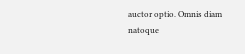auctor optio. Omnis diam natoque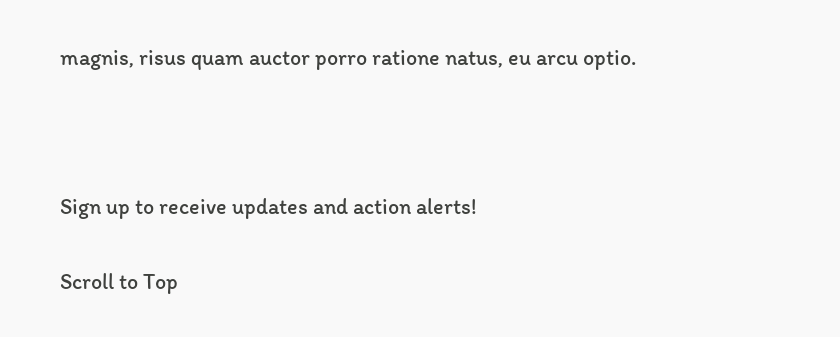magnis, risus quam auctor porro ratione natus, eu arcu optio.



Sign up to receive updates and action alerts!

Scroll to Top